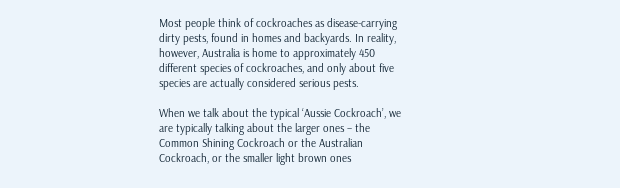Most people think of cockroaches as disease-carrying dirty pests, found in homes and backyards. In reality, however, Australia is home to approximately 450 different species of cockroaches, and only about five species are actually considered serious pests.

When we talk about the typical ‘Aussie Cockroach’, we are typically talking about the larger ones – the Common Shining Cockroach or the Australian Cockroach, or the smaller light brown ones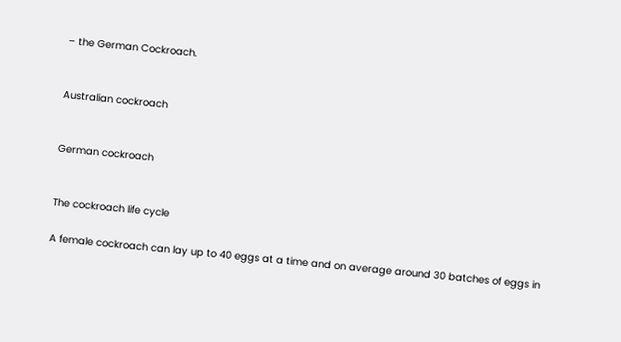– the German Cockroach.


Australian cockroach


German cockroach


The cockroach life cycle

A female cockroach can lay up to 40 eggs at a time and on average around 30 batches of eggs in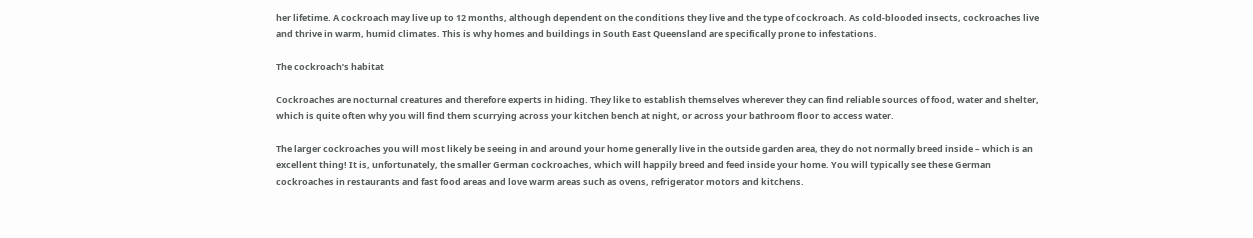her lifetime. A cockroach may live up to 12 months, although dependent on the conditions they live and the type of cockroach. As cold-blooded insects, cockroaches live and thrive in warm, humid climates. This is why homes and buildings in South East Queensland are specifically prone to infestations.

The cockroach’s habitat

Cockroaches are nocturnal creatures and therefore experts in hiding. They like to establish themselves wherever they can find reliable sources of food, water and shelter, which is quite often why you will find them scurrying across your kitchen bench at night, or across your bathroom floor to access water.

The larger cockroaches you will most likely be seeing in and around your home generally live in the outside garden area, they do not normally breed inside – which is an excellent thing! It is, unfortunately, the smaller German cockroaches, which will happily breed and feed inside your home. You will typically see these German cockroaches in restaurants and fast food areas and love warm areas such as ovens, refrigerator motors and kitchens.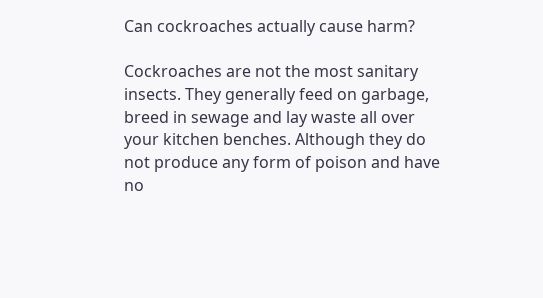Can cockroaches actually cause harm?

Cockroaches are not the most sanitary insects. They generally feed on garbage, breed in sewage and lay waste all over your kitchen benches. Although they do not produce any form of poison and have no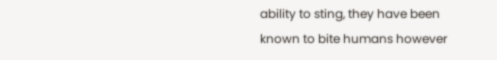ability to sting, they have been known to bite humans however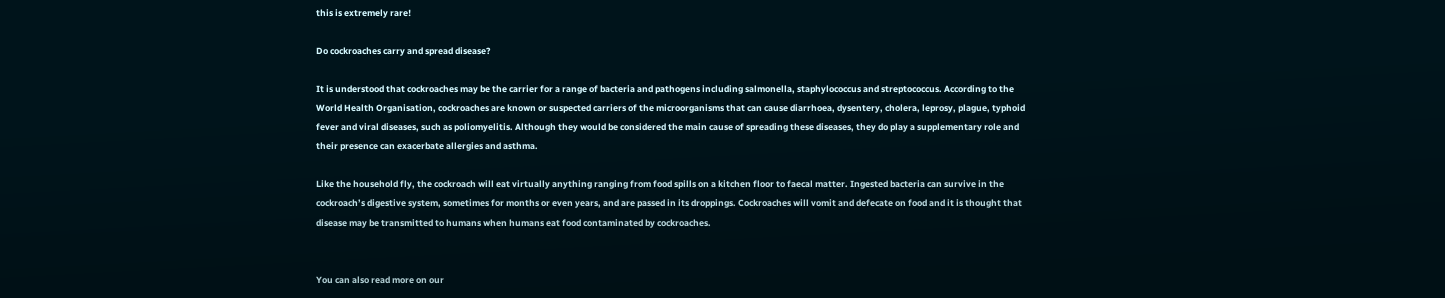this is extremely rare!

Do cockroaches carry and spread disease?

It is understood that cockroaches may be the carrier for a range of bacteria and pathogens including salmonella, staphylococcus and streptococcus. According to the World Health Organisation, cockroaches are known or suspected carriers of the microorganisms that can cause diarrhoea, dysentery, cholera, leprosy, plague, typhoid fever and viral diseases, such as poliomyelitis. Although they would be considered the main cause of spreading these diseases, they do play a supplementary role and their presence can exacerbate allergies and asthma.

Like the household fly, the cockroach will eat virtually anything ranging from food spills on a kitchen floor to faecal matter. Ingested bacteria can survive in the cockroach’s digestive system, sometimes for months or even years, and are passed in its droppings. Cockroaches will vomit and defecate on food and it is thought that disease may be transmitted to humans when humans eat food contaminated by cockroaches.


You can also read more on our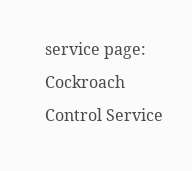service page: Cockroach Control Service